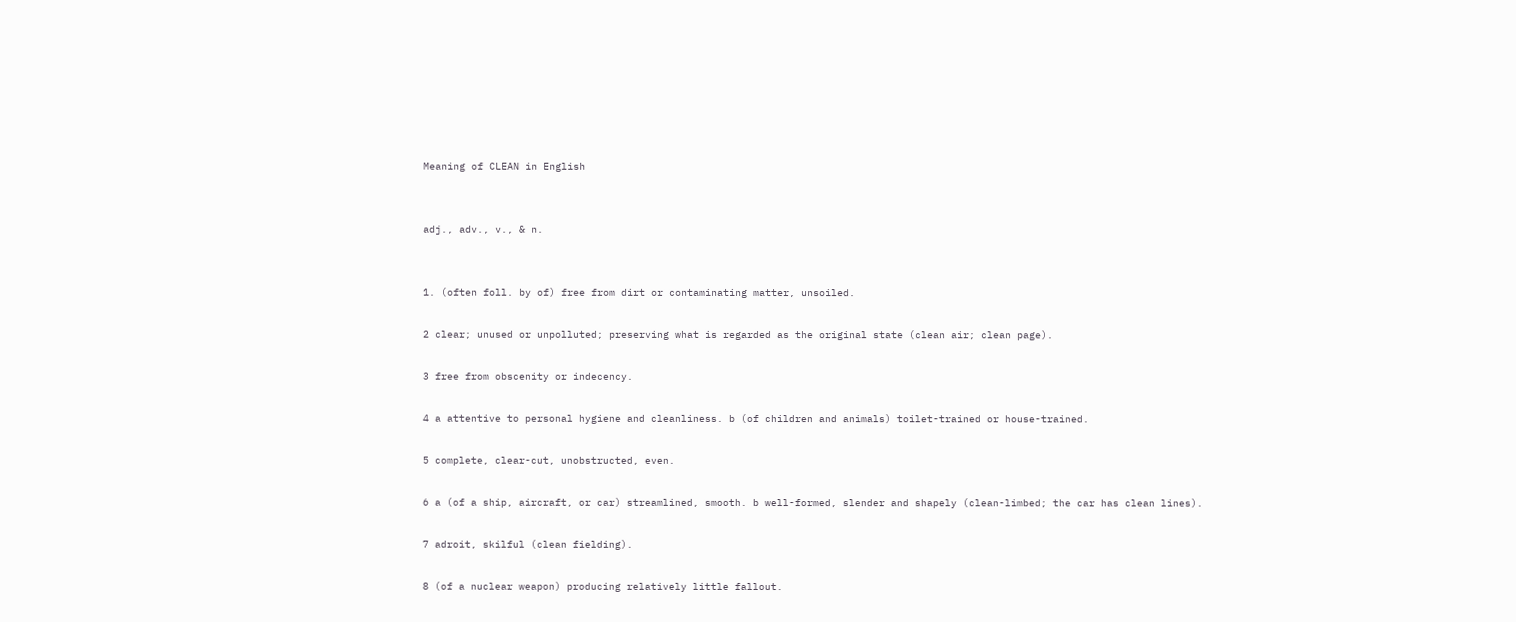Meaning of CLEAN in English


adj., adv., v., & n.


1. (often foll. by of) free from dirt or contaminating matter, unsoiled.

2 clear; unused or unpolluted; preserving what is regarded as the original state (clean air; clean page).

3 free from obscenity or indecency.

4 a attentive to personal hygiene and cleanliness. b (of children and animals) toilet-trained or house-trained.

5 complete, clear-cut, unobstructed, even.

6 a (of a ship, aircraft, or car) streamlined, smooth. b well-formed, slender and shapely (clean-limbed; the car has clean lines).

7 adroit, skilful (clean fielding).

8 (of a nuclear weapon) producing relatively little fallout.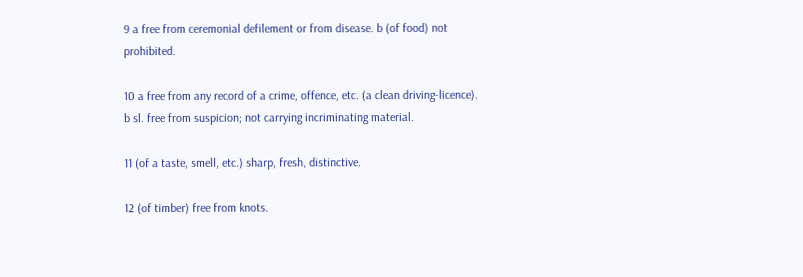9 a free from ceremonial defilement or from disease. b (of food) not prohibited.

10 a free from any record of a crime, offence, etc. (a clean driving-licence). b sl. free from suspicion; not carrying incriminating material.

11 (of a taste, smell, etc.) sharp, fresh, distinctive.

12 (of timber) free from knots.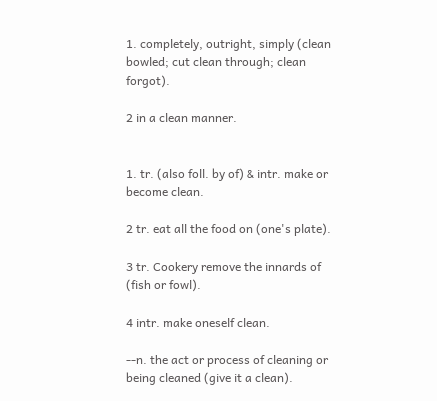1. completely, outright, simply (clean bowled; cut clean through; clean forgot).

2 in a clean manner.


1. tr. (also foll. by of) & intr. make or become clean.

2 tr. eat all the food on (one's plate).

3 tr. Cookery remove the innards of (fish or fowl).

4 intr. make oneself clean.

--n. the act or process of cleaning or being cleaned (give it a clean).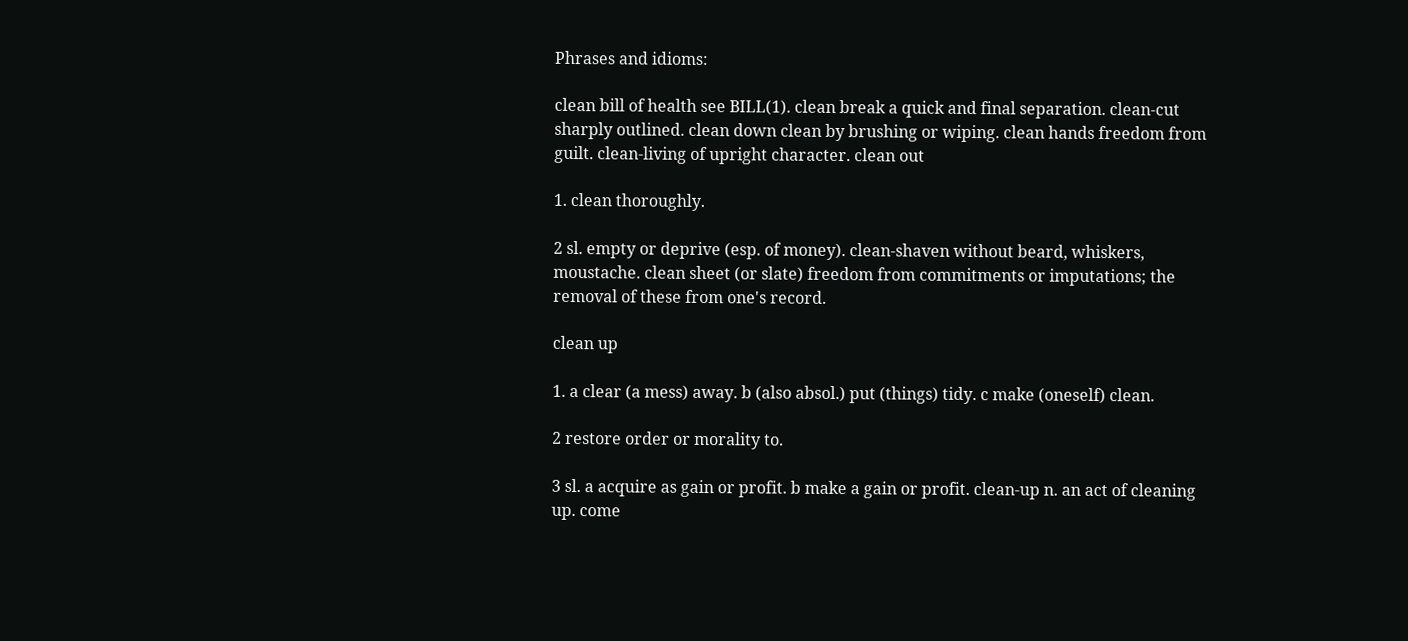Phrases and idioms:

clean bill of health see BILL(1). clean break a quick and final separation. clean-cut sharply outlined. clean down clean by brushing or wiping. clean hands freedom from guilt. clean-living of upright character. clean out

1. clean thoroughly.

2 sl. empty or deprive (esp. of money). clean-shaven without beard, whiskers, moustache. clean sheet (or slate) freedom from commitments or imputations; the removal of these from one's record.

clean up

1. a clear (a mess) away. b (also absol.) put (things) tidy. c make (oneself) clean.

2 restore order or morality to.

3 sl. a acquire as gain or profit. b make a gain or profit. clean-up n. an act of cleaning up. come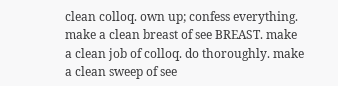clean colloq. own up; confess everything. make a clean breast of see BREAST. make a clean job of colloq. do thoroughly. make a clean sweep of see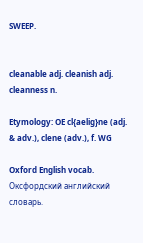SWEEP.


cleanable adj. cleanish adj. cleanness n.

Etymology: OE cl{aelig}ne (adj. & adv.), clene (adv.), f. WG

Oxford English vocab.      Оксфордский английский словарь.